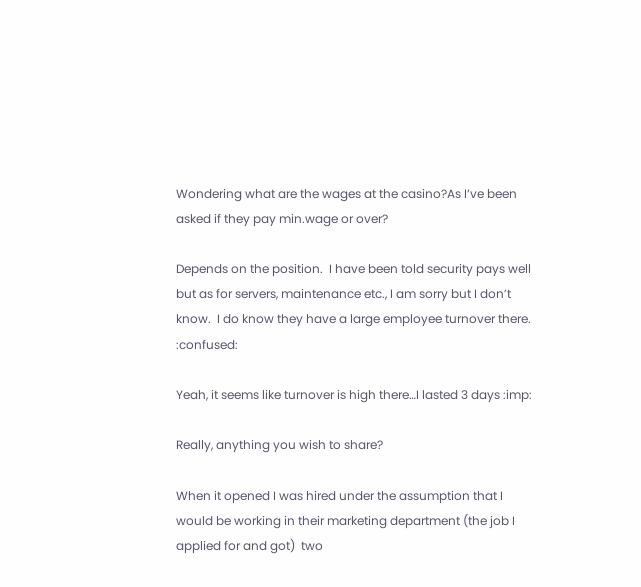Wondering what are the wages at the casino?As I’ve been asked if they pay min.wage or over?

Depends on the position.  I have been told security pays well but as for servers, maintenance etc., I am sorry but I don’t know.  I do know they have a large employee turnover there.  :confused:

Yeah, it seems like turnover is high there…I lasted 3 days :imp:

Really, anything you wish to share?

When it opened I was hired under the assumption that I would be working in their marketing department (the job I applied for and got)  two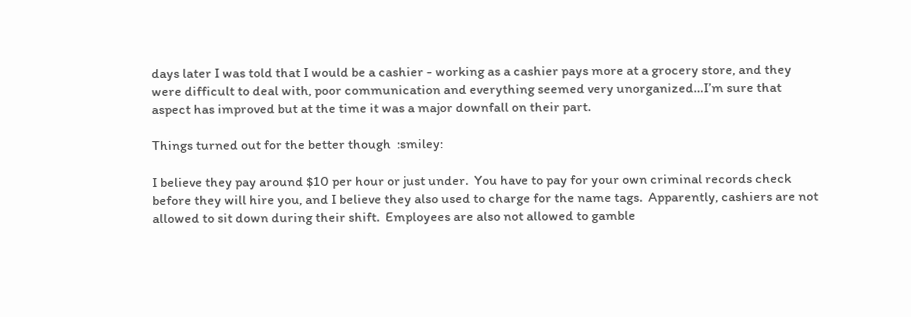days later I was told that I would be a cashier - working as a cashier pays more at a grocery store, and they were difficult to deal with, poor communication and everything seemed very unorganized…I’m sure that aspect has improved but at the time it was a major downfall on their part.

Things turned out for the better though  :smiley:

I believe they pay around $10 per hour or just under.  You have to pay for your own criminal records check before they will hire you, and I believe they also used to charge for the name tags.  Apparently, cashiers are not allowed to sit down during their shift.  Employees are also not allowed to gamble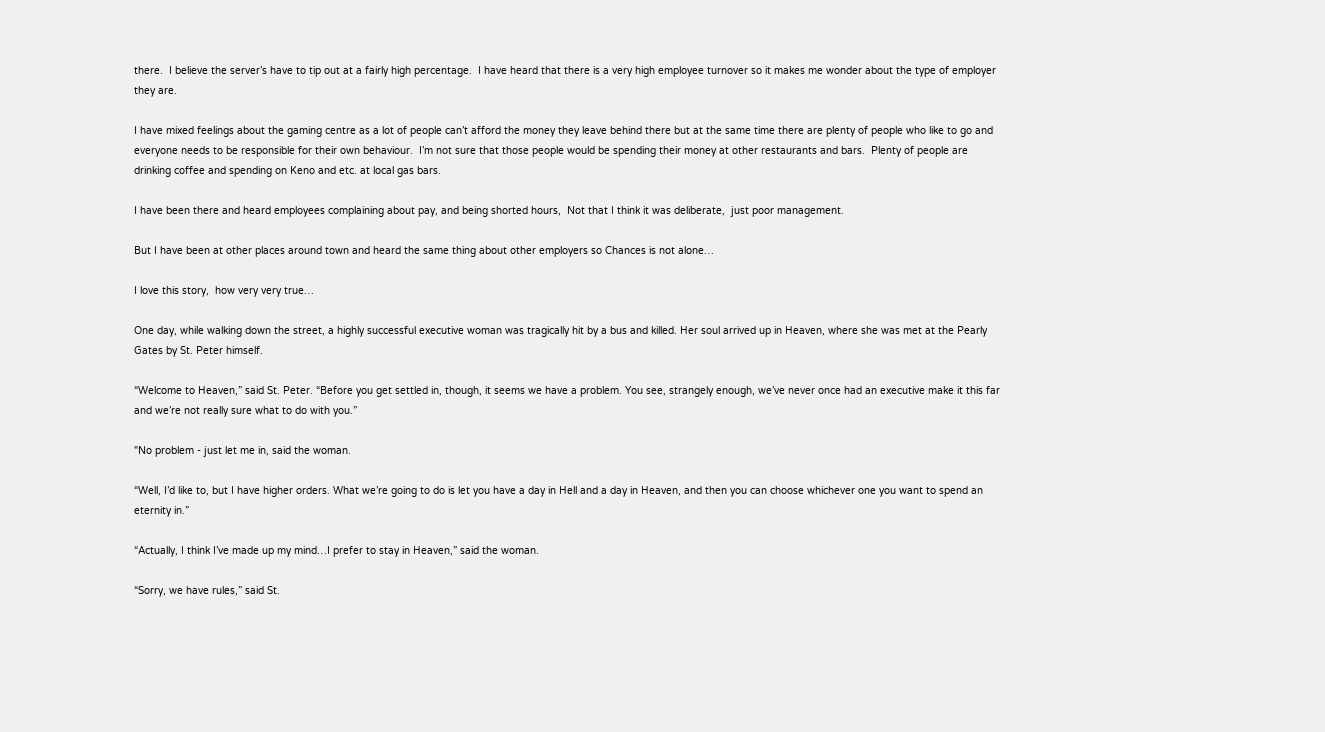there.  I believe the server’s have to tip out at a fairly high percentage.  I have heard that there is a very high employee turnover so it makes me wonder about the type of employer they are.

I have mixed feelings about the gaming centre as a lot of people can’t afford the money they leave behind there but at the same time there are plenty of people who like to go and everyone needs to be responsible for their own behaviour.  I’m not sure that those people would be spending their money at other restaurants and bars.  Plenty of people are drinking coffee and spending on Keno and etc. at local gas bars.

I have been there and heard employees complaining about pay, and being shorted hours,  Not that I think it was deliberate,  just poor management.

But I have been at other places around town and heard the same thing about other employers so Chances is not alone…

I love this story,  how very very true…

One day, while walking down the street, a highly successful executive woman was tragically hit by a bus and killed. Her soul arrived up in Heaven, where she was met at the Pearly Gates by St. Peter himself.

“Welcome to Heaven,” said St. Peter. “Before you get settled in, though, it seems we have a problem. You see, strangely enough, we’ve never once had an executive make it this far and we’re not really sure what to do with you.”

"No problem - just let me in, said the woman.

“Well, I’d like to, but I have higher orders. What we’re going to do is let you have a day in Hell and a day in Heaven, and then you can choose whichever one you want to spend an eternity in.”

“Actually, I think I’ve made up my mind…I prefer to stay in Heaven,” said the woman.

“Sorry, we have rules,” said St.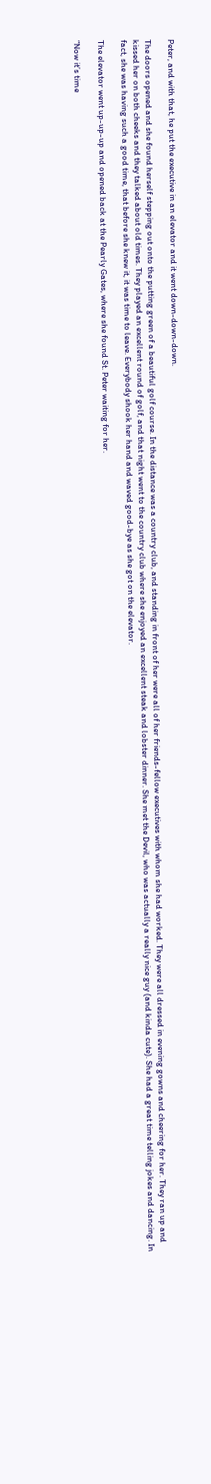Peter, and with that, he put the executive in an elevator and it went down-down-down.

The doors opened and she found herself stepping out onto the putting green of a beautiful golf course. In the distance was a country club, and standing in front of her were all of her friends-fellow executives with whom she had worked. They were all dressed in evening gowns and cheering for her. They ran up and kissed her on both cheeks and they talked about old times. They played an excellent round of golf, and that night went to the country club where she enjoyed an excellent steak and lobster dinner. She met the Devil, who was actually a really nice guy (and kinda cute). She had a great time telling jokes and dancing. In fact, she was having such a good time, that before she knew it, it was time to leave. Everybody shook her hand and waved good-bye as she got on the elevator.

The elevator went up-up-up and opened back at the Pearly Gates, where she found St. Peter waiting for her.

“Now it’s time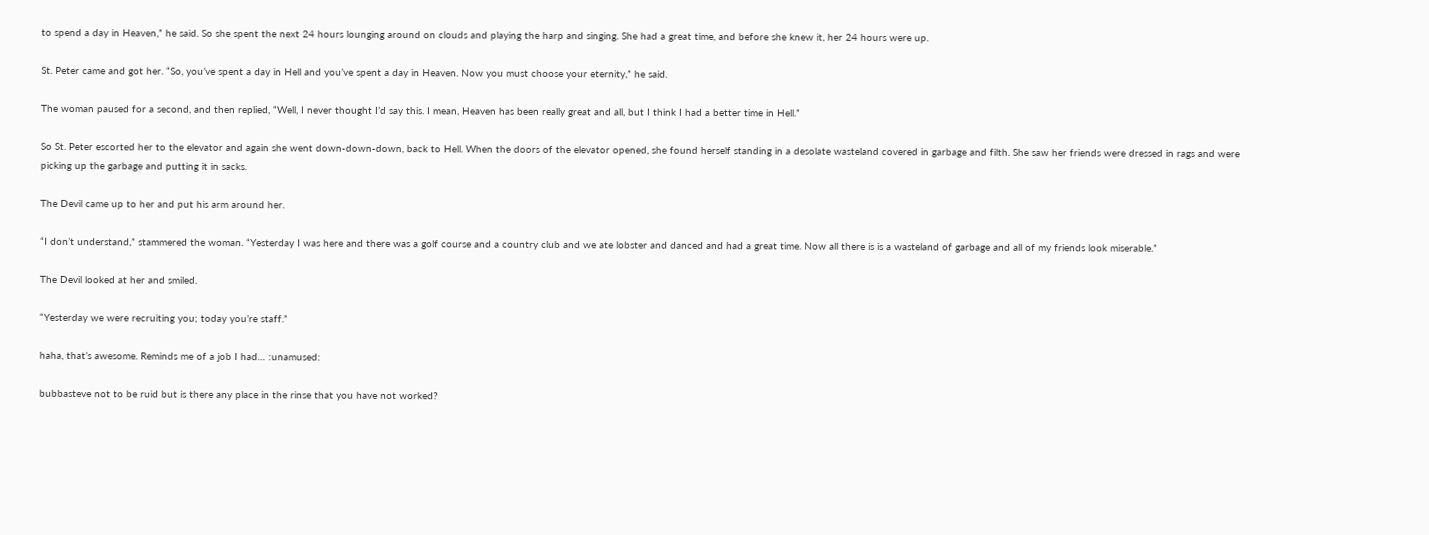to spend a day in Heaven,” he said. So she spent the next 24 hours lounging around on clouds and playing the harp and singing. She had a great time, and before she knew it, her 24 hours were up.

St. Peter came and got her. “So, you’ve spent a day in Hell and you’ve spent a day in Heaven. Now you must choose your eternity,” he said.

The woman paused for a second, and then replied, “Well, I never thought I’d say this. I mean, Heaven has been really great and all, but I think I had a better time in Hell.”

So St. Peter escorted her to the elevator and again she went down-down-down, back to Hell. When the doors of the elevator opened, she found herself standing in a desolate wasteland covered in garbage and filth. She saw her friends were dressed in rags and were picking up the garbage and putting it in sacks.

The Devil came up to her and put his arm around her.

“I don’t understand,” stammered the woman. “Yesterday I was here and there was a golf course and a country club and we ate lobster and danced and had a great time. Now all there is is a wasteland of garbage and all of my friends look miserable.”

The Devil looked at her and smiled.

“Yesterday we were recruiting you; today you’re staff.”

haha, that’s awesome. Reminds me of a job I had… :unamused:

bubbasteve not to be ruid but is there any place in the rinse that you have not worked?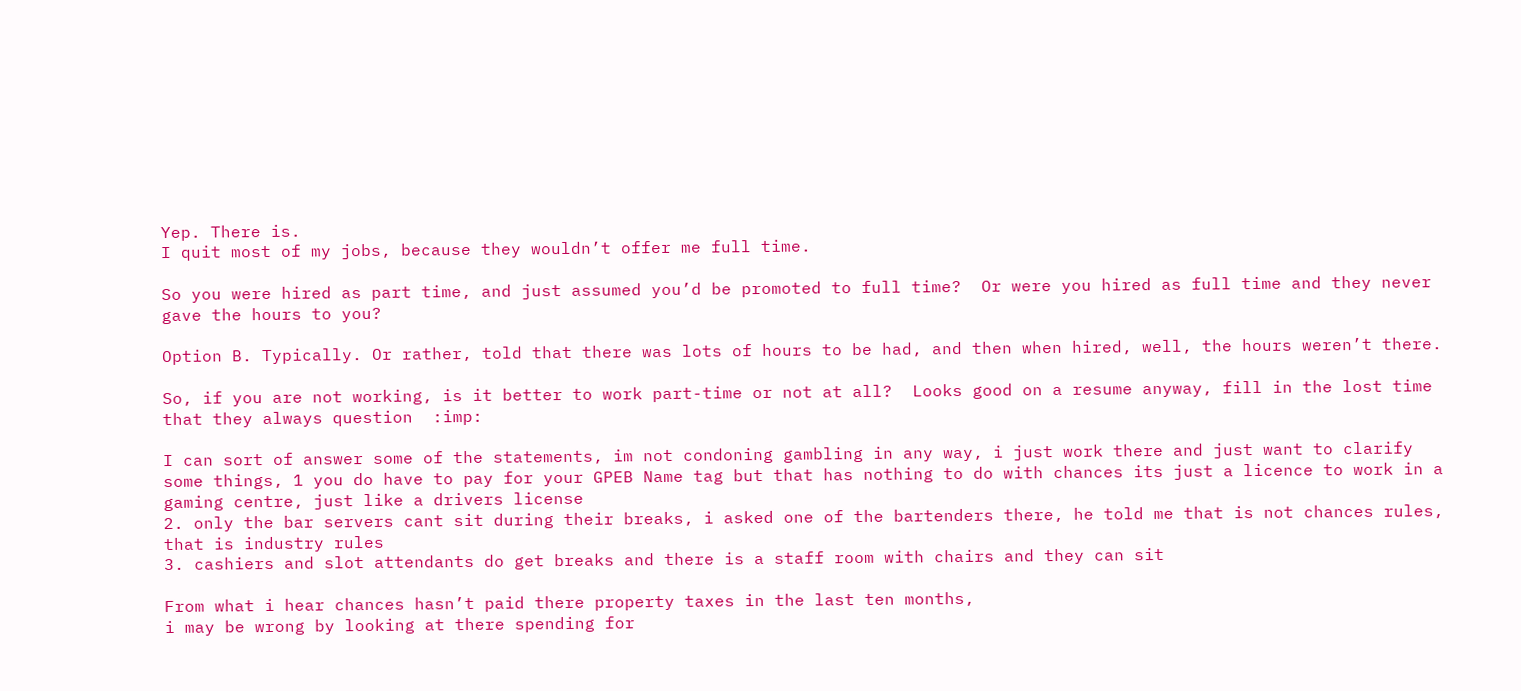Yep. There is.
I quit most of my jobs, because they wouldn’t offer me full time.

So you were hired as part time, and just assumed you’d be promoted to full time?  Or were you hired as full time and they never gave the hours to you?

Option B. Typically. Or rather, told that there was lots of hours to be had, and then when hired, well, the hours weren’t there.

So, if you are not working, is it better to work part-time or not at all?  Looks good on a resume anyway, fill in the lost time that they always question  :imp:

I can sort of answer some of the statements, im not condoning gambling in any way, i just work there and just want to clarify some things, 1 you do have to pay for your GPEB Name tag but that has nothing to do with chances its just a licence to work in a gaming centre, just like a drivers license
2. only the bar servers cant sit during their breaks, i asked one of the bartenders there, he told me that is not chances rules, that is industry rules
3. cashiers and slot attendants do get breaks and there is a staff room with chairs and they can sit

From what i hear chances hasn’t paid there property taxes in the last ten months,
i may be wrong by looking at there spending for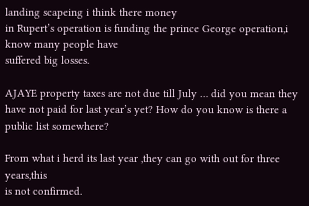landing scapeing i think there money
in Rupert’s operation is funding the prince George operation,i know many people have
suffered big losses.

AJAYE property taxes are not due till July … did you mean they have not paid for last year’s yet? How do you know is there a public list somewhere?

From what i herd its last year ,they can go with out for three years,this
is not confirmed.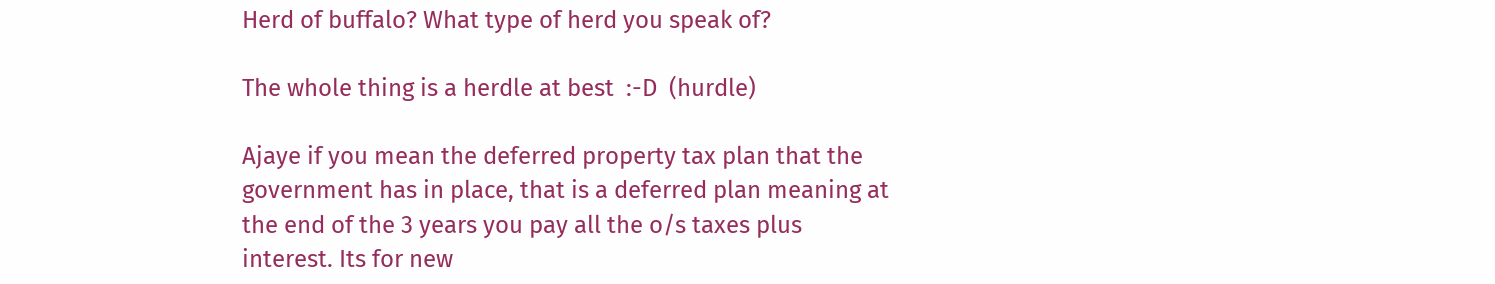Herd of buffalo? What type of herd you speak of?

The whole thing is a herdle at best  :-D  (hurdle)

Ajaye if you mean the deferred property tax plan that the government has in place, that is a deferred plan meaning at the end of the 3 years you pay all the o/s taxes plus interest. Its for new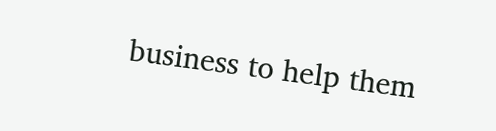business to help them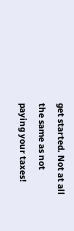get started. Not at all the same as not paying your taxes!